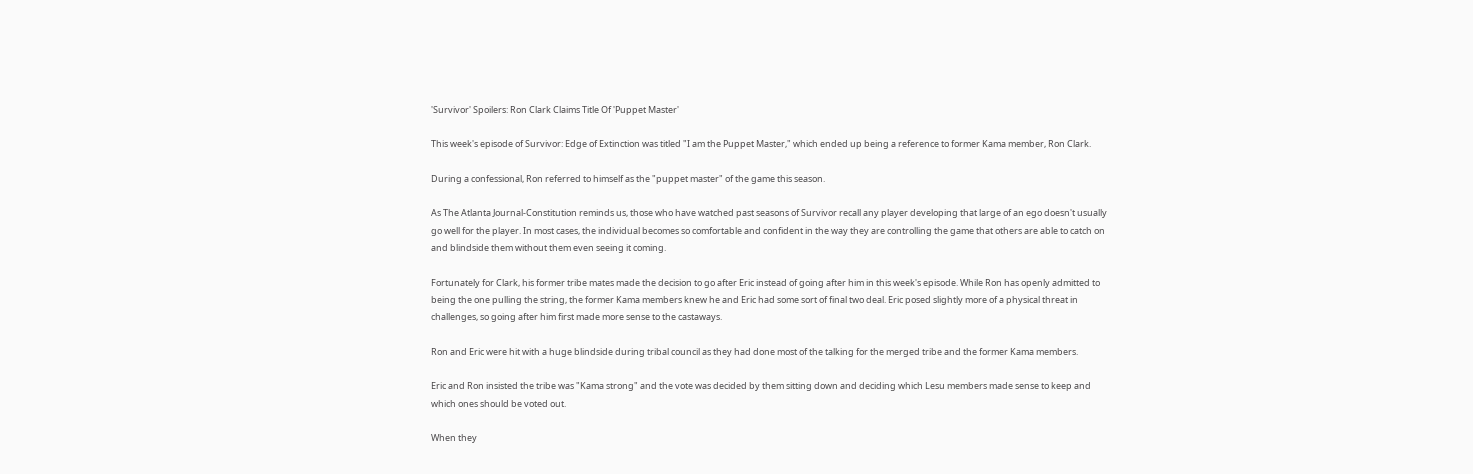'Survivor' Spoilers: Ron Clark Claims Title Of 'Puppet Master'

This week's episode of Survivor: Edge of Extinction was titled "I am the Puppet Master," which ended up being a reference to former Kama member, Ron Clark.

During a confessional, Ron referred to himself as the "puppet master" of the game this season.

As The Atlanta Journal-Constitution reminds us, those who have watched past seasons of Survivor recall any player developing that large of an ego doesn't usually go well for the player. In most cases, the individual becomes so comfortable and confident in the way they are controlling the game that others are able to catch on and blindside them without them even seeing it coming.

Fortunately for Clark, his former tribe mates made the decision to go after Eric instead of going after him in this week's episode. While Ron has openly admitted to being the one pulling the string, the former Kama members knew he and Eric had some sort of final two deal. Eric posed slightly more of a physical threat in challenges, so going after him first made more sense to the castaways.

Ron and Eric were hit with a huge blindside during tribal council as they had done most of the talking for the merged tribe and the former Kama members.

Eric and Ron insisted the tribe was "Kama strong" and the vote was decided by them sitting down and deciding which Lesu members made sense to keep and which ones should be voted out.

When they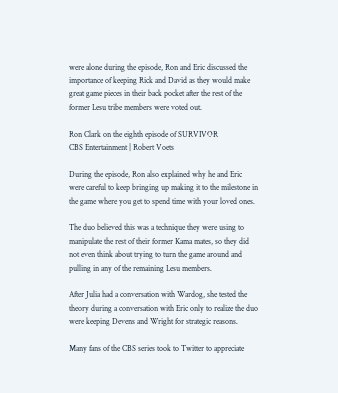were alone during the episode, Ron and Eric discussed the importance of keeping Rick and David as they would make great game pieces in their back pocket after the rest of the former Lesu tribe members were voted out.

Ron Clark on the eighth episode of SURVIVOR
CBS Entertainment | Robert Voets

During the episode, Ron also explained why he and Eric were careful to keep bringing up making it to the milestone in the game where you get to spend time with your loved ones.

The duo believed this was a technique they were using to manipulate the rest of their former Kama mates, so they did not even think about trying to turn the game around and pulling in any of the remaining Lesu members.

After Julia had a conversation with Wardog, she tested the theory during a conversation with Eric only to realize the duo were keeping Devens and Wright for strategic reasons.

Many fans of the CBS series took to Twitter to appreciate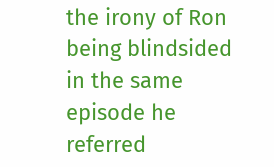the irony of Ron being blindsided in the same episode he referred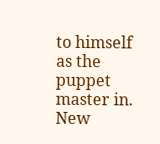to himself as the puppet master in.
New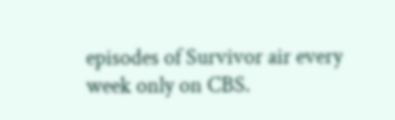episodes of Survivor air every week only on CBS.